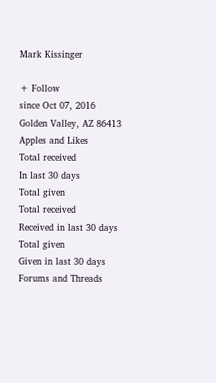Mark Kissinger

+ Follow
since Oct 07, 2016
Golden Valley, AZ 86413
Apples and Likes
Total received
In last 30 days
Total given
Total received
Received in last 30 days
Total given
Given in last 30 days
Forums and Threads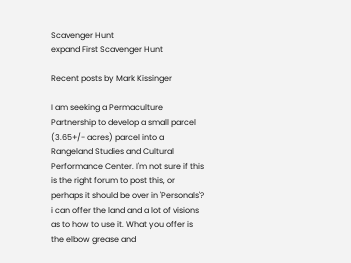Scavenger Hunt
expand First Scavenger Hunt

Recent posts by Mark Kissinger

I am seeking a Permaculture Partnership to develop a small parcel (3.65+/- acres) parcel into a Rangeland Studies and Cultural Performance Center. I'm not sure if this is the right forum to post this, or perhaps it should be over in 'Personals'? i can offer the land and a lot of visions as to how to use it. What you offer is the elbow grease and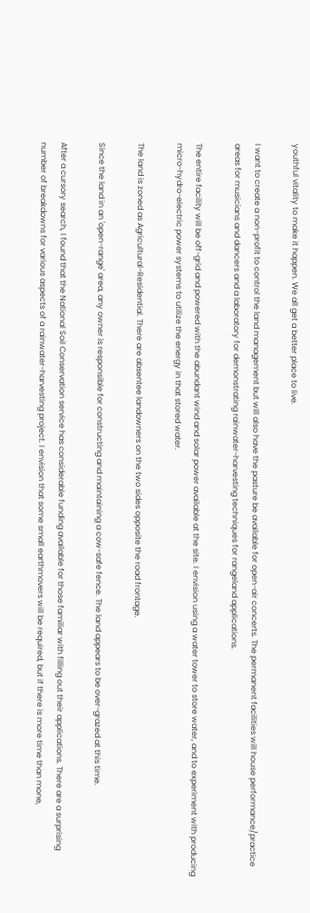youthful vitality to make it happen. We all get a better place to live.

I want to create a non-profit to control the land management but will also have the pasture be available for open-air concerts. The permanent facilities will house performance/practice areas for musicians and dancers and a laboratory for demonstrating rainwater-harvesting techniques for rangeland applications.

The entire facility will be off-grid and powered with the abundant wind and solar power available at the site. I envision using a water tower to store water, and to experiment with producing micro-hydro-electric power systems to utilize the energy in that stored water.

The land is zoned as Agricultural-Residential. There are absentee landowners on the two sides opposite the road frontage.

Since the land in an 'open-range' area, any owner is responsible for constructing and maintaining a cow-safe fence. The land appears to be over-grazed at this time.

After a cursory search, I found that the National Soil Conservation service has considerable funding available for those familiar with filling out their applications. There are a surprising number of breakdowns for various aspects of a rainwater-harvesting project. I envision that some small earthmovers will be required, but if there is more time than mone,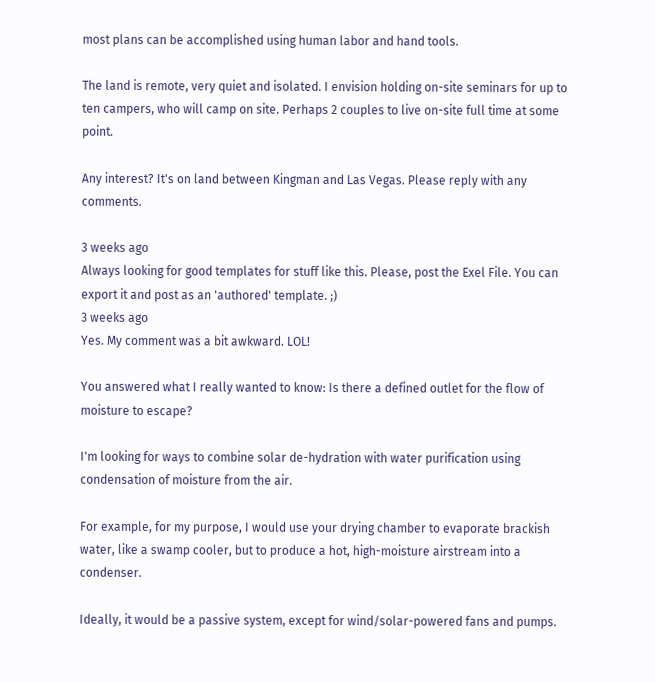most plans can be accomplished using human labor and hand tools.

The land is remote, very quiet and isolated. I envision holding on-site seminars for up to ten campers, who will camp on site. Perhaps 2 couples to live on-site full time at some point.

Any interest? It's on land between Kingman and Las Vegas. Please reply with any comments.

3 weeks ago
Always looking for good templates for stuff like this. Please, post the Exel File. You can export it and post as an 'authored' template. ;)
3 weeks ago
Yes. My comment was a bit awkward. LOL!

You answered what I really wanted to know: Is there a defined outlet for the flow of moisture to escape?

I'm looking for ways to combine solar de-hydration with water purification using condensation of moisture from the air.

For example, for my purpose, I would use your drying chamber to evaporate brackish water, like a swamp cooler, but to produce a hot, high-moisture airstream into a condenser.

Ideally, it would be a passive system, except for wind/solar-powered fans and pumps.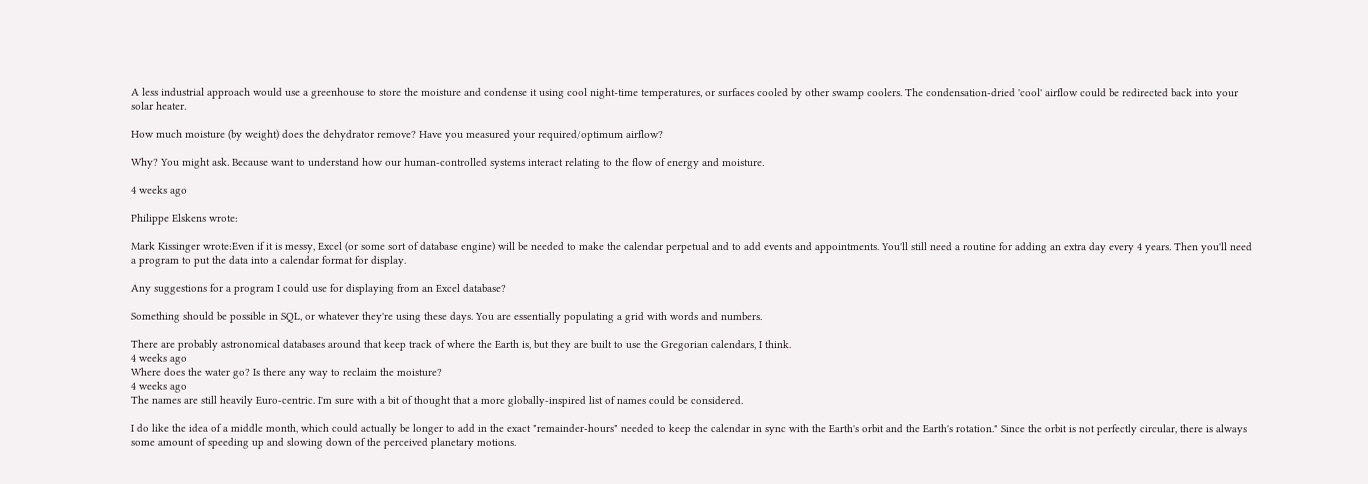A less industrial approach would use a greenhouse to store the moisture and condense it using cool night-time temperatures, or surfaces cooled by other swamp coolers. The condensation-dried 'cool' airflow could be redirected back into your solar heater.

How much moisture (by weight) does the dehydrator remove? Have you measured your required/optimum airflow?

Why? You might ask. Because want to understand how our human-controlled systems interact relating to the flow of energy and moisture.

4 weeks ago

Philippe Elskens wrote:

Mark Kissinger wrote:Even if it is messy, Excel (or some sort of database engine) will be needed to make the calendar perpetual and to add events and appointments. You'll still need a routine for adding an extra day every 4 years. Then you'll need a program to put the data into a calendar format for display.

Any suggestions for a program I could use for displaying from an Excel database?

Something should be possible in SQL, or whatever they're using these days. You are essentially populating a grid with words and numbers.

There are probably astronomical databases around that keep track of where the Earth is, but they are built to use the Gregorian calendars, I think.
4 weeks ago
Where does the water go? Is there any way to reclaim the moisture?
4 weeks ago
The names are still heavily Euro-centric. I'm sure with a bit of thought that a more globally-inspired list of names could be considered.

I do like the idea of a middle month, which could actually be longer to add in the exact "remainder-hours" needed to keep the calendar in sync with the Earth's orbit and the Earth's rotation." Since the orbit is not perfectly circular, there is always some amount of speeding up and slowing down of the perceived planetary motions.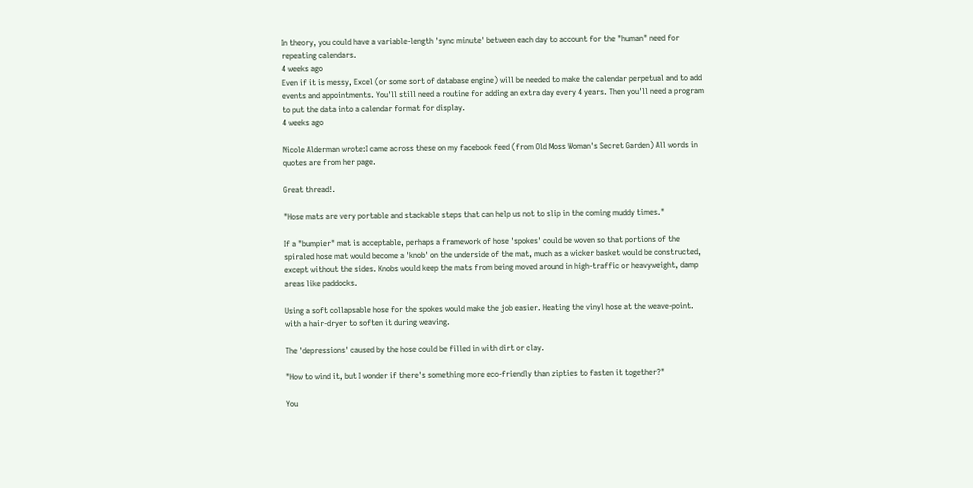In theory, you could have a variable-length 'sync minute' between each day to account for the "human" need for repeating calendars.
4 weeks ago
Even if it is messy, Excel (or some sort of database engine) will be needed to make the calendar perpetual and to add events and appointments. You'll still need a routine for adding an extra day every 4 years. Then you'll need a program to put the data into a calendar format for display.
4 weeks ago

Nicole Alderman wrote:I came across these on my facebook feed (from Old Moss Woman's Secret Garden) All words in quotes are from her page.

Great thread!.

"Hose mats are very portable and stackable steps that can help us not to slip in the coming muddy times."

If a "bumpier" mat is acceptable, perhaps a framework of hose 'spokes' could be woven so that portions of the spiraled hose mat would become a 'knob' on the underside of the mat, much as a wicker basket would be constructed, except without the sides. Knobs would keep the mats from being moved around in high-traffic or heavyweight, damp areas like paddocks.

Using a soft collapsable hose for the spokes would make the job easier. Heating the vinyl hose at the weave-point. with a hair-dryer to soften it during weaving.

The 'depressions' caused by the hose could be filled in with dirt or clay.

"How to wind it, but I wonder if there's something more eco-friendly than zipties to fasten it together?"

You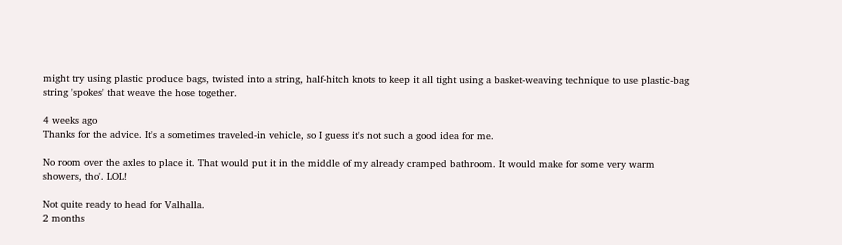might try using plastic produce bags, twisted into a string, half-hitch knots to keep it all tight using a basket-weaving technique to use plastic-bag string 'spokes' that weave the hose together.

4 weeks ago
Thanks for the advice. It's a sometimes traveled-in vehicle, so I guess it's not such a good idea for me.

No room over the axles to place it. That would put it in the middle of my already cramped bathroom. It would make for some very warm showers, tho'. LOL!

Not quite ready to head for Valhalla.
2 months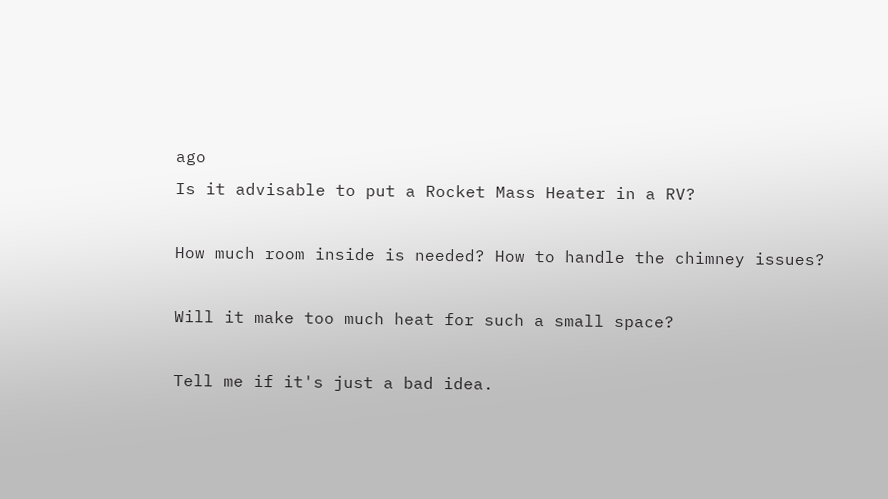ago
Is it advisable to put a Rocket Mass Heater in a RV?

How much room inside is needed? How to handle the chimney issues?

Will it make too much heat for such a small space?

Tell me if it's just a bad idea.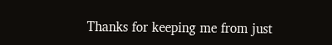Thanks for keeping me from just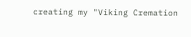creating my "Viking Cremation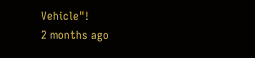Vehicle"!
2 months ago